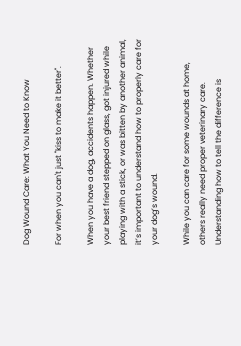Dog Wound Care: What You Need to Know

For when you can't just "kiss to make it better".

When you have a dog, accidents happen. Whether your best friend stepped on glass, got injured while playing with a stick, or was bitten by another animal, it’s important to understand how to properly care for your dog’s wound.

While you can care for some wounds at home, others really need proper veterinary care. Understanding how to tell the difference is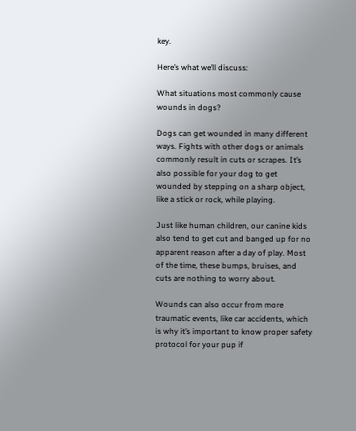key.

Here’s what we’ll discuss:

What situations most commonly cause wounds in dogs?

Dogs can get wounded in many different ways. Fights with other dogs or animals commonly result in cuts or scrapes. It’s also possible for your dog to get wounded by stepping on a sharp object, like a stick or rock, while playing.

Just like human children, our canine kids also tend to get cut and banged up for no apparent reason after a day of play. Most of the time, these bumps, bruises, and cuts are nothing to worry about.

Wounds can also occur from more traumatic events, like car accidents, which is why it’s important to know proper safety protocol for your pup if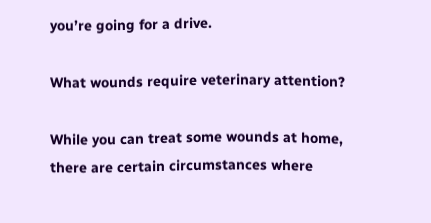you’re going for a drive.

What wounds require veterinary attention?

While you can treat some wounds at home, there are certain circumstances where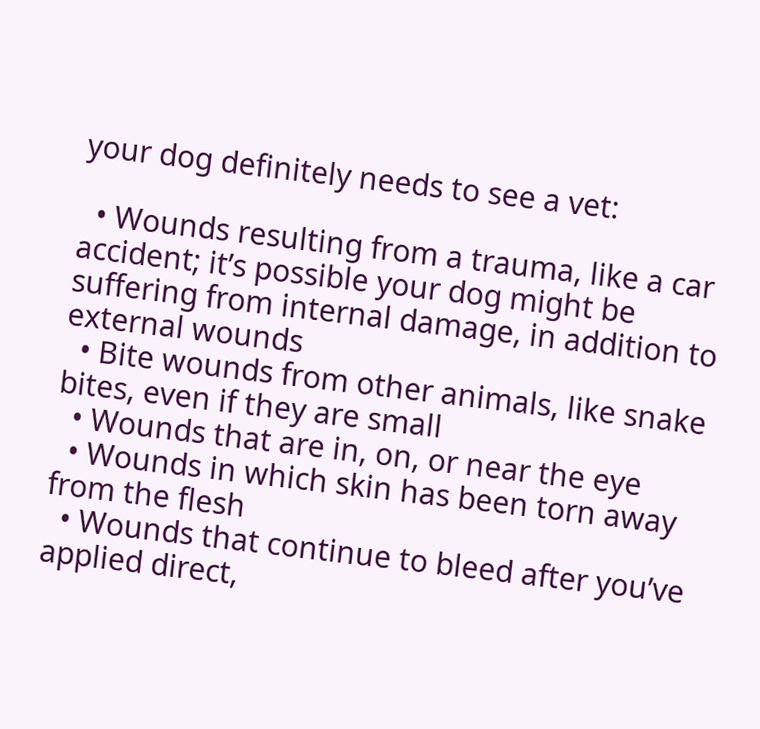your dog definitely needs to see a vet:

  • Wounds resulting from a trauma, like a car accident; it’s possible your dog might be suffering from internal damage, in addition to external wounds
  • Bite wounds from other animals, like snake bites, even if they are small
  • Wounds that are in, on, or near the eye
  • Wounds in which skin has been torn away from the flesh
  • Wounds that continue to bleed after you’ve applied direct,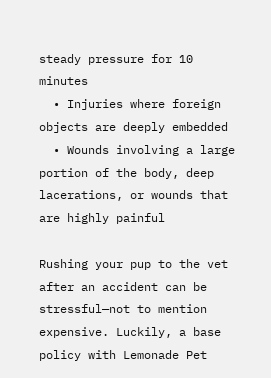steady pressure for 10 minutes
  • Injuries where foreign objects are deeply embedded
  • Wounds involving a large portion of the body, deep lacerations, or wounds that are highly painful

Rushing your pup to the vet after an accident can be stressful—not to mention expensive. Luckily, a base policy with Lemonade Pet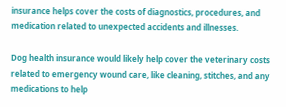insurance helps cover the costs of diagnostics, procedures, and medication related to unexpected accidents and illnesses.

Dog health insurance would likely help cover the veterinary costs related to emergency wound care, like cleaning, stitches, and any medications to help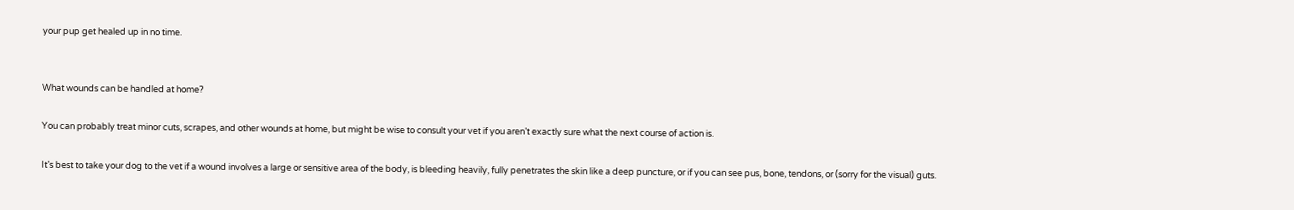your pup get healed up in no time.


What wounds can be handled at home?

You can probably treat minor cuts, scrapes, and other wounds at home, but might be wise to consult your vet if you aren’t exactly sure what the next course of action is.

It’s best to take your dog to the vet if a wound involves a large or sensitive area of the body, is bleeding heavily, fully penetrates the skin like a deep puncture, or if you can see pus, bone, tendons, or (sorry for the visual) guts.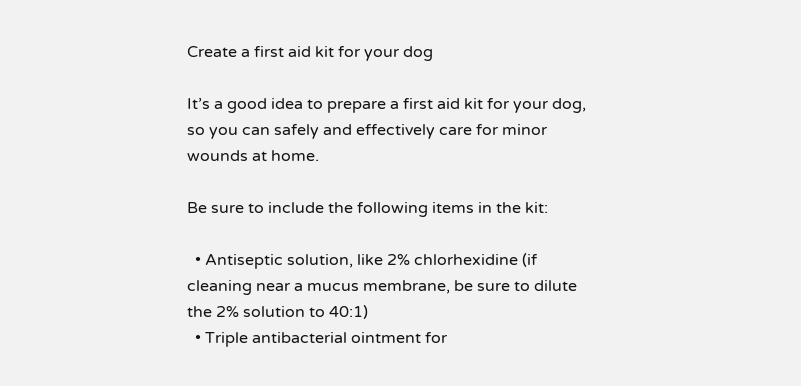Create a first aid kit for your dog

It’s a good idea to prepare a first aid kit for your dog, so you can safely and effectively care for minor wounds at home.

Be sure to include the following items in the kit:

  • Antiseptic solution, like 2% chlorhexidine (if cleaning near a mucus membrane, be sure to dilute the 2% solution to 40:1)
  • Triple antibacterial ointment for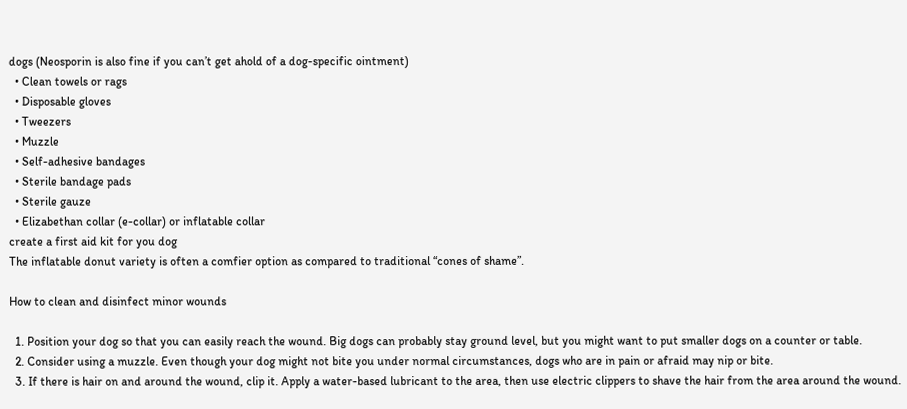dogs (Neosporin is also fine if you can’t get ahold of a dog-specific ointment)
  • Clean towels or rags
  • Disposable gloves
  • Tweezers
  • Muzzle
  • Self-adhesive bandages
  • Sterile bandage pads
  • Sterile gauze
  • Elizabethan collar (e-collar) or inflatable collar
create a first aid kit for you dog
The inflatable donut variety is often a comfier option as compared to traditional “cones of shame”.

How to clean and disinfect minor wounds

  1. Position your dog so that you can easily reach the wound. Big dogs can probably stay ground level, but you might want to put smaller dogs on a counter or table.
  2. Consider using a muzzle. Even though your dog might not bite you under normal circumstances, dogs who are in pain or afraid may nip or bite.
  3. If there is hair on and around the wound, clip it. Apply a water-based lubricant to the area, then use electric clippers to shave the hair from the area around the wound.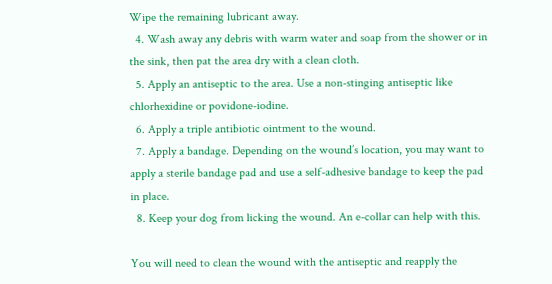Wipe the remaining lubricant away.
  4. Wash away any debris with warm water and soap from the shower or in the sink, then pat the area dry with a clean cloth.
  5. Apply an antiseptic to the area. Use a non-stinging antiseptic like chlorhexidine or povidone-iodine.
  6. Apply a triple antibiotic ointment to the wound.
  7. Apply a bandage. Depending on the wound’s location, you may want to apply a sterile bandage pad and use a self-adhesive bandage to keep the pad in place.
  8. Keep your dog from licking the wound. An e-collar can help with this.

You will need to clean the wound with the antiseptic and reapply the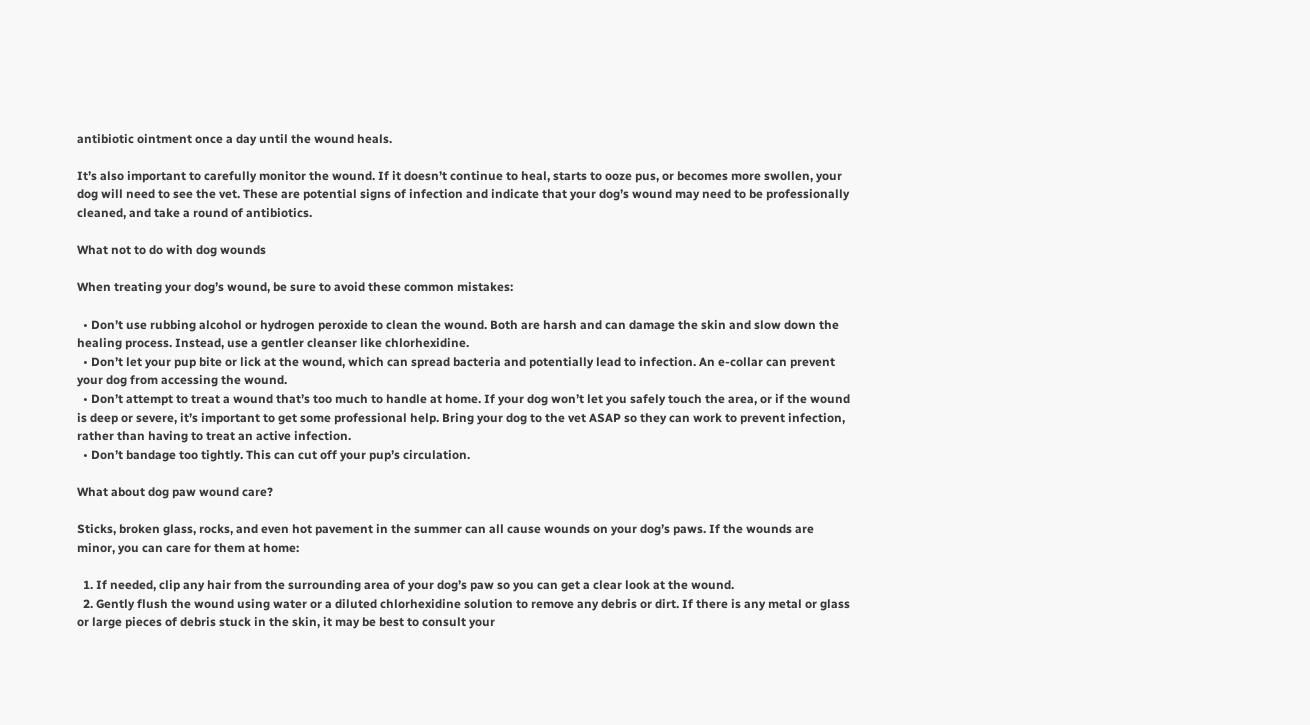antibiotic ointment once a day until the wound heals.

It’s also important to carefully monitor the wound. If it doesn’t continue to heal, starts to ooze pus, or becomes more swollen, your dog will need to see the vet. These are potential signs of infection and indicate that your dog’s wound may need to be professionally cleaned, and take a round of antibiotics.

What not to do with dog wounds

When treating your dog’s wound, be sure to avoid these common mistakes:

  • Don’t use rubbing alcohol or hydrogen peroxide to clean the wound. Both are harsh and can damage the skin and slow down the healing process. Instead, use a gentler cleanser like chlorhexidine.
  • Don’t let your pup bite or lick at the wound, which can spread bacteria and potentially lead to infection. An e-collar can prevent your dog from accessing the wound.
  • Don’t attempt to treat a wound that’s too much to handle at home. If your dog won’t let you safely touch the area, or if the wound is deep or severe, it’s important to get some professional help. Bring your dog to the vet ASAP so they can work to prevent infection, rather than having to treat an active infection.
  • Don’t bandage too tightly. This can cut off your pup’s circulation.

What about dog paw wound care?

Sticks, broken glass, rocks, and even hot pavement in the summer can all cause wounds on your dog’s paws. If the wounds are minor, you can care for them at home:

  1. If needed, clip any hair from the surrounding area of your dog’s paw so you can get a clear look at the wound.
  2. Gently flush the wound using water or a diluted chlorhexidine solution to remove any debris or dirt. If there is any metal or glass or large pieces of debris stuck in the skin, it may be best to consult your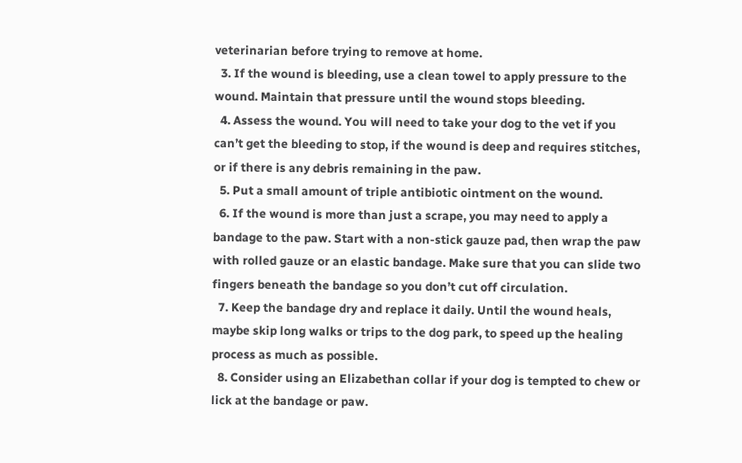veterinarian before trying to remove at home.
  3. If the wound is bleeding, use a clean towel to apply pressure to the wound. Maintain that pressure until the wound stops bleeding.
  4. Assess the wound. You will need to take your dog to the vet if you can’t get the bleeding to stop, if the wound is deep and requires stitches, or if there is any debris remaining in the paw.
  5. Put a small amount of triple antibiotic ointment on the wound.
  6. If the wound is more than just a scrape, you may need to apply a bandage to the paw. Start with a non-stick gauze pad, then wrap the paw with rolled gauze or an elastic bandage. Make sure that you can slide two fingers beneath the bandage so you don’t cut off circulation.
  7. Keep the bandage dry and replace it daily. Until the wound heals, maybe skip long walks or trips to the dog park, to speed up the healing process as much as possible.
  8. Consider using an Elizabethan collar if your dog is tempted to chew or lick at the bandage or paw.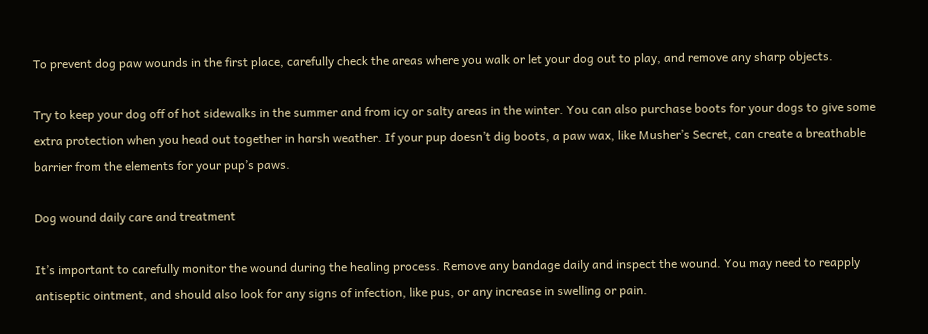To prevent dog paw wounds in the first place, carefully check the areas where you walk or let your dog out to play, and remove any sharp objects.

Try to keep your dog off of hot sidewalks in the summer and from icy or salty areas in the winter. You can also purchase boots for your dogs to give some extra protection when you head out together in harsh weather. If your pup doesn’t dig boots, a paw wax, like Musher’s Secret, can create a breathable barrier from the elements for your pup’s paws.

Dog wound daily care and treatment

It’s important to carefully monitor the wound during the healing process. Remove any bandage daily and inspect the wound. You may need to reapply antiseptic ointment, and should also look for any signs of infection, like pus, or any increase in swelling or pain.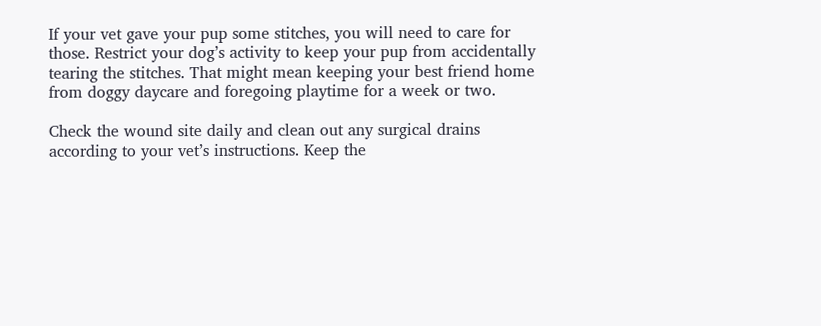If your vet gave your pup some stitches, you will need to care for those. Restrict your dog’s activity to keep your pup from accidentally tearing the stitches. That might mean keeping your best friend home from doggy daycare and foregoing playtime for a week or two.

Check the wound site daily and clean out any surgical drains according to your vet’s instructions. Keep the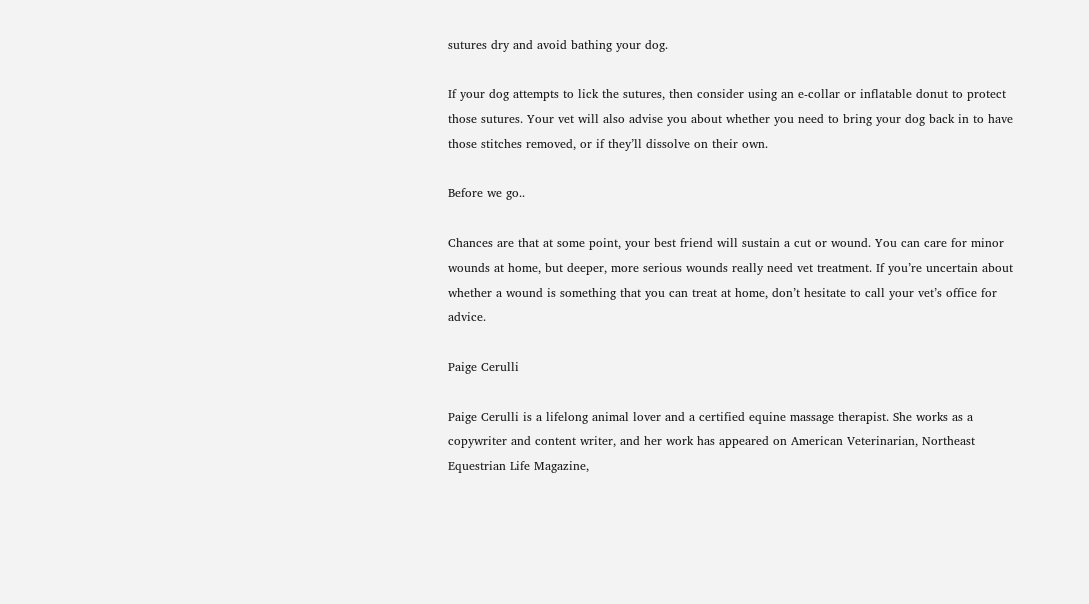sutures dry and avoid bathing your dog.

If your dog attempts to lick the sutures, then consider using an e-collar or inflatable donut to protect those sutures. Your vet will also advise you about whether you need to bring your dog back in to have those stitches removed, or if they’ll dissolve on their own.

Before we go..

Chances are that at some point, your best friend will sustain a cut or wound. You can care for minor wounds at home, but deeper, more serious wounds really need vet treatment. If you’re uncertain about whether a wound is something that you can treat at home, don’t hesitate to call your vet’s office for advice.

Paige Cerulli

Paige Cerulli is a lifelong animal lover and a certified equine massage therapist. She works as a copywriter and content writer, and her work has appeared on American Veterinarian, Northeast Equestrian Life Magazine,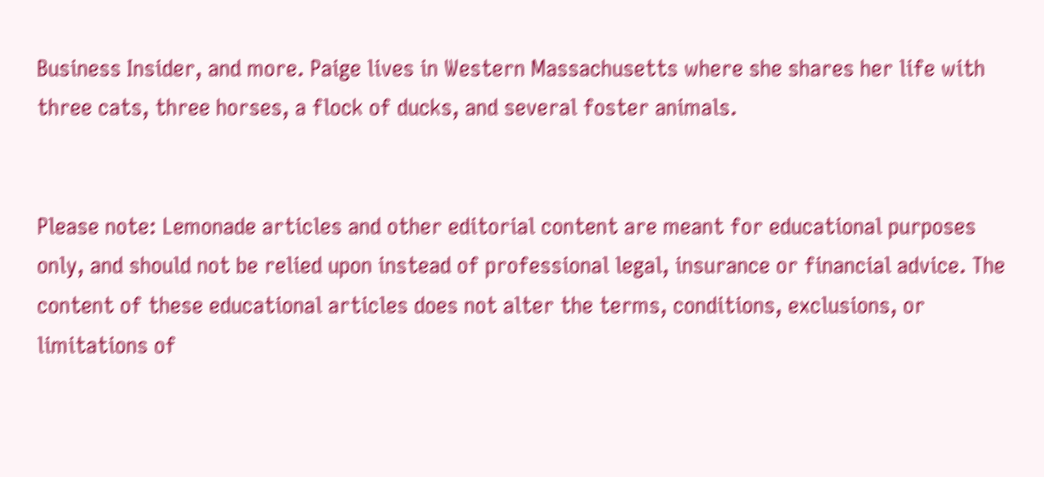Business Insider, and more. Paige lives in Western Massachusetts where she shares her life with three cats, three horses, a flock of ducks, and several foster animals.


Please note: Lemonade articles and other editorial content are meant for educational purposes only, and should not be relied upon instead of professional legal, insurance or financial advice. The content of these educational articles does not alter the terms, conditions, exclusions, or limitations of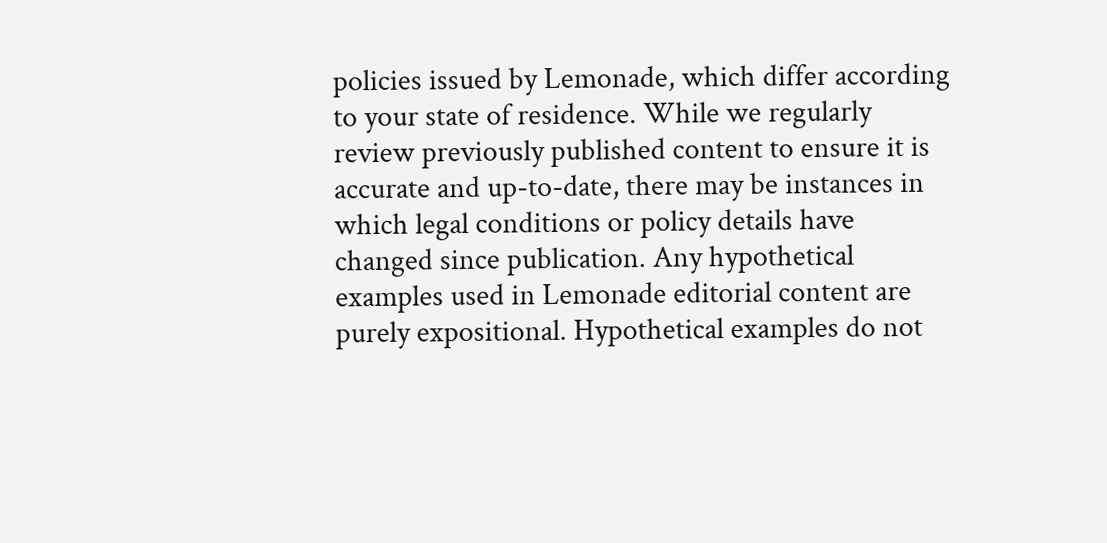policies issued by Lemonade, which differ according to your state of residence. While we regularly review previously published content to ensure it is accurate and up-to-date, there may be instances in which legal conditions or policy details have changed since publication. Any hypothetical examples used in Lemonade editorial content are purely expositional. Hypothetical examples do not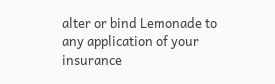alter or bind Lemonade to any application of your insurance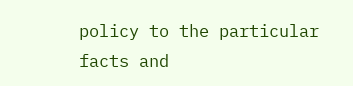policy to the particular facts and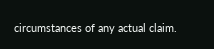circumstances of any actual claim.